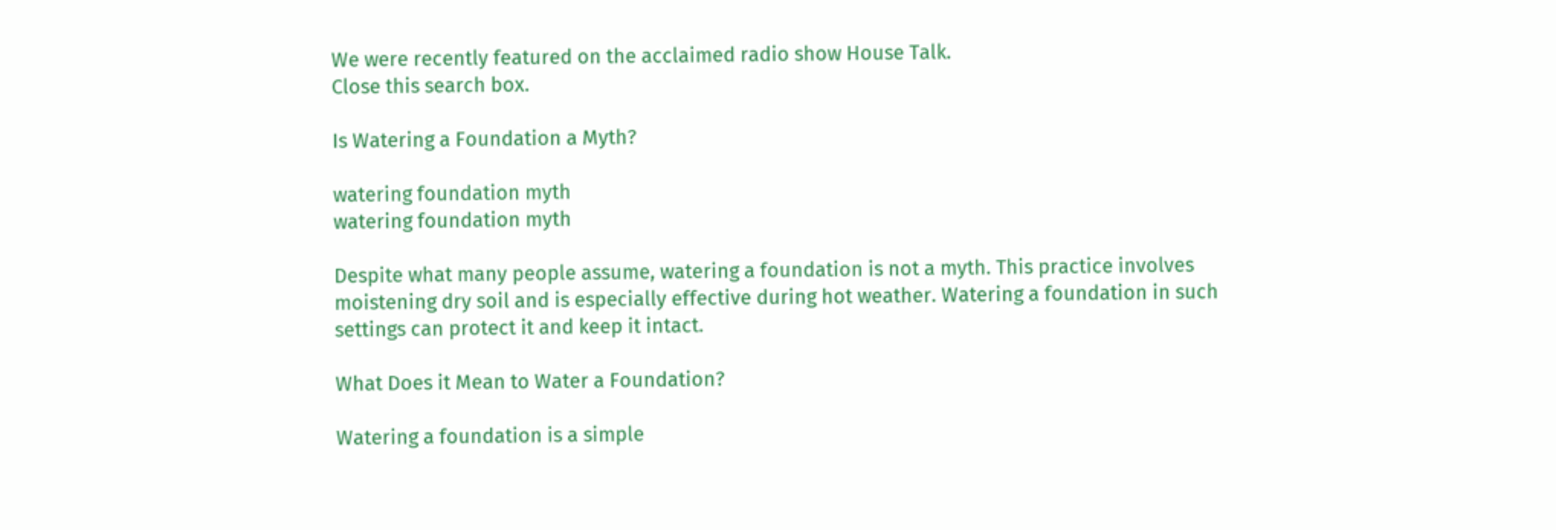We were recently featured on the acclaimed radio show House Talk.
Close this search box.

Is Watering a Foundation a Myth?

watering foundation myth
watering foundation myth

Despite what many people assume, watering a foundation is not a myth. This practice involves moistening dry soil and is especially effective during hot weather. Watering a foundation in such settings can protect it and keep it intact.

What Does it Mean to Water a Foundation?

Watering a foundation is a simple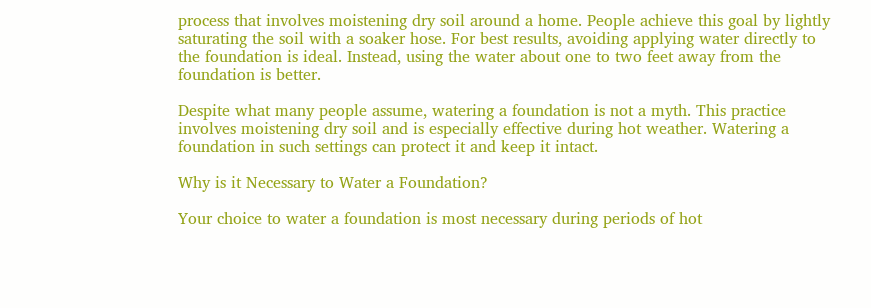process that involves moistening dry soil around a home. People achieve this goal by lightly saturating the soil with a soaker hose. For best results, avoiding applying water directly to the foundation is ideal. Instead, using the water about one to two feet away from the foundation is better.

Despite what many people assume, watering a foundation is not a myth. This practice involves moistening dry soil and is especially effective during hot weather. Watering a foundation in such settings can protect it and keep it intact.

Why is it Necessary to Water a Foundation?

Your choice to water a foundation is most necessary during periods of hot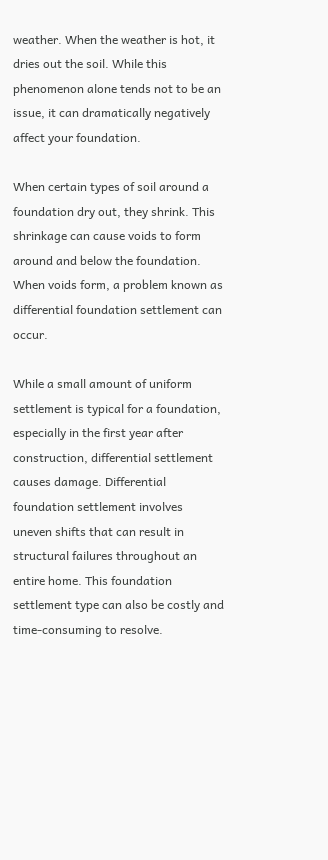weather. When the weather is hot, it dries out the soil. While this phenomenon alone tends not to be an issue, it can dramatically negatively affect your foundation.

When certain types of soil around a foundation dry out, they shrink. This shrinkage can cause voids to form around and below the foundation. When voids form, a problem known as differential foundation settlement can occur.

While a small amount of uniform settlement is typical for a foundation, especially in the first year after construction, differential settlement causes damage. Differential foundation settlement involves uneven shifts that can result in structural failures throughout an entire home. This foundation settlement type can also be costly and time-consuming to resolve.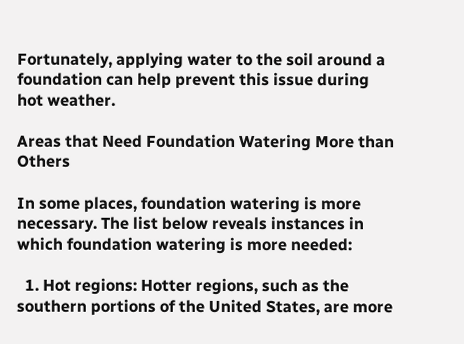Fortunately, applying water to the soil around a foundation can help prevent this issue during hot weather.

Areas that Need Foundation Watering More than Others

In some places, foundation watering is more necessary. The list below reveals instances in which foundation watering is more needed:

  1. Hot regions: Hotter regions, such as the southern portions of the United States, are more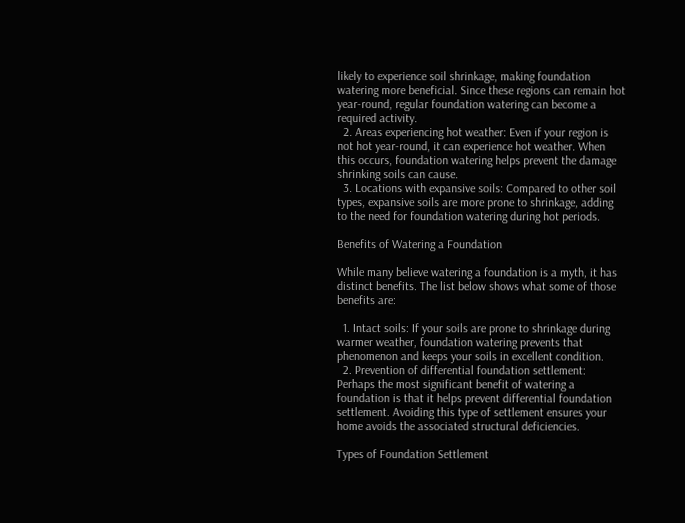likely to experience soil shrinkage, making foundation watering more beneficial. Since these regions can remain hot year-round, regular foundation watering can become a required activity.
  2. Areas experiencing hot weather: Even if your region is not hot year-round, it can experience hot weather. When this occurs, foundation watering helps prevent the damage shrinking soils can cause.
  3. Locations with expansive soils: Compared to other soil types, expansive soils are more prone to shrinkage, adding to the need for foundation watering during hot periods.

Benefits of Watering a Foundation

While many believe watering a foundation is a myth, it has distinct benefits. The list below shows what some of those benefits are:

  1. Intact soils: If your soils are prone to shrinkage during warmer weather, foundation watering prevents that phenomenon and keeps your soils in excellent condition.
  2. Prevention of differential foundation settlement: Perhaps the most significant benefit of watering a foundation is that it helps prevent differential foundation settlement. Avoiding this type of settlement ensures your home avoids the associated structural deficiencies.

Types of Foundation Settlement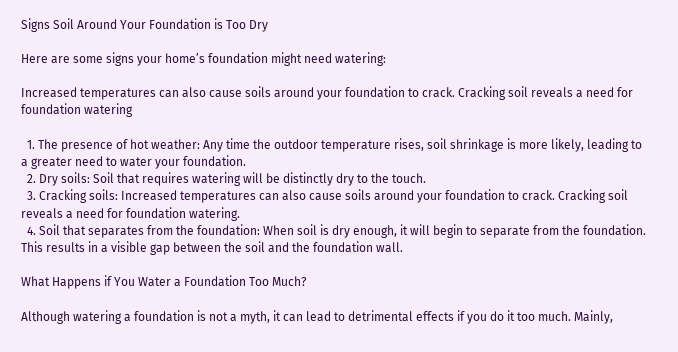Signs Soil Around Your Foundation is Too Dry

Here are some signs your home’s foundation might need watering:

Increased temperatures can also cause soils around your foundation to crack. Cracking soil reveals a need for foundation watering

  1. The presence of hot weather: Any time the outdoor temperature rises, soil shrinkage is more likely, leading to a greater need to water your foundation.
  2. Dry soils: Soil that requires watering will be distinctly dry to the touch.
  3. Cracking soils: Increased temperatures can also cause soils around your foundation to crack. Cracking soil reveals a need for foundation watering.
  4. Soil that separates from the foundation: When soil is dry enough, it will begin to separate from the foundation. This results in a visible gap between the soil and the foundation wall.

What Happens if You Water a Foundation Too Much?

Although watering a foundation is not a myth, it can lead to detrimental effects if you do it too much. Mainly,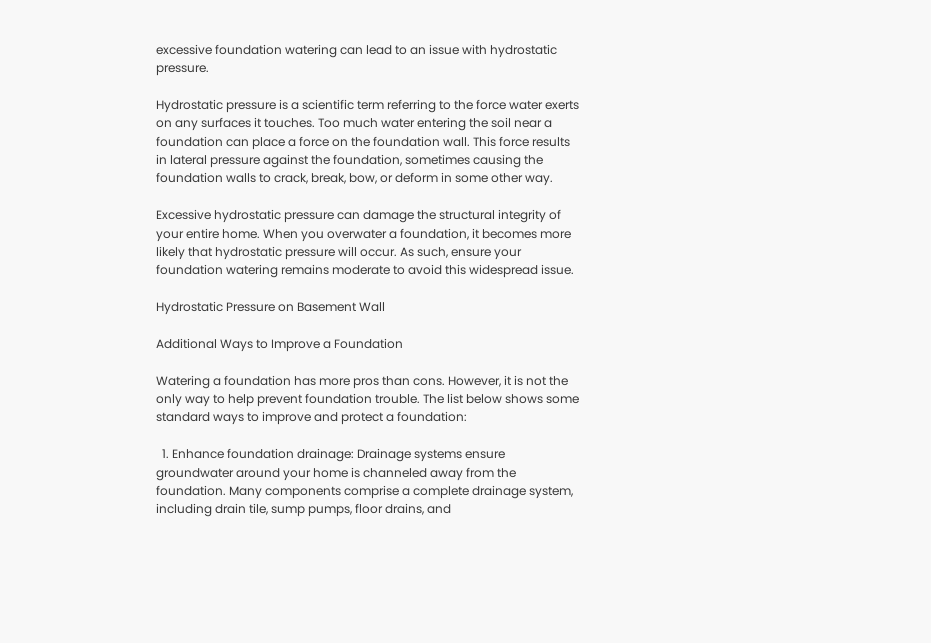excessive foundation watering can lead to an issue with hydrostatic pressure.

Hydrostatic pressure is a scientific term referring to the force water exerts on any surfaces it touches. Too much water entering the soil near a foundation can place a force on the foundation wall. This force results in lateral pressure against the foundation, sometimes causing the foundation walls to crack, break, bow, or deform in some other way.

Excessive hydrostatic pressure can damage the structural integrity of your entire home. When you overwater a foundation, it becomes more likely that hydrostatic pressure will occur. As such, ensure your foundation watering remains moderate to avoid this widespread issue.

Hydrostatic Pressure on Basement Wall

Additional Ways to Improve a Foundation

Watering a foundation has more pros than cons. However, it is not the only way to help prevent foundation trouble. The list below shows some standard ways to improve and protect a foundation:

  1. Enhance foundation drainage: Drainage systems ensure groundwater around your home is channeled away from the foundation. Many components comprise a complete drainage system, including drain tile, sump pumps, floor drains, and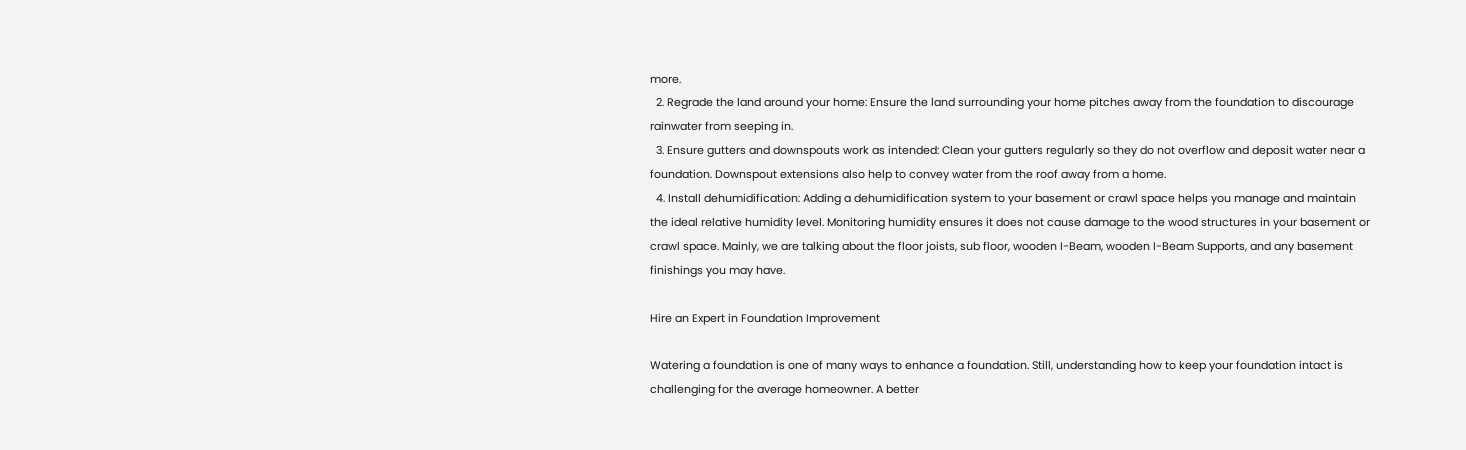more.
  2. Regrade the land around your home: Ensure the land surrounding your home pitches away from the foundation to discourage rainwater from seeping in.
  3. Ensure gutters and downspouts work as intended: Clean your gutters regularly so they do not overflow and deposit water near a foundation. Downspout extensions also help to convey water from the roof away from a home.
  4. Install dehumidification: Adding a dehumidification system to your basement or crawl space helps you manage and maintain the ideal relative humidity level. Monitoring humidity ensures it does not cause damage to the wood structures in your basement or crawl space. Mainly, we are talking about the floor joists, sub floor, wooden I-Beam, wooden I-Beam Supports, and any basement finishings you may have.

Hire an Expert in Foundation Improvement

Watering a foundation is one of many ways to enhance a foundation. Still, understanding how to keep your foundation intact is challenging for the average homeowner. A better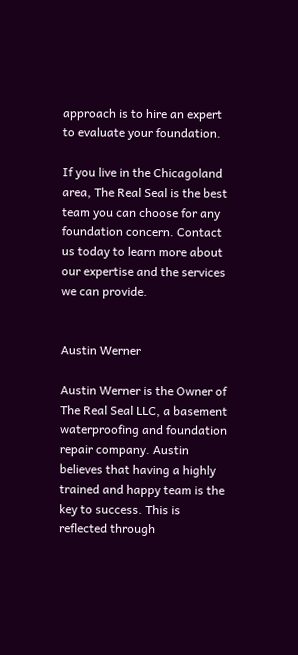approach is to hire an expert to evaluate your foundation.

If you live in the Chicagoland area, The Real Seal is the best team you can choose for any foundation concern. Contact us today to learn more about our expertise and the services we can provide.


Austin Werner

Austin Werner is the Owner of The Real Seal LLC, a basement waterproofing and foundation repair company. Austin believes that having a highly trained and happy team is the key to success. This is reflected through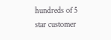hundreds of 5 star customer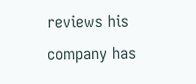reviews his company has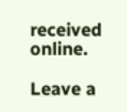received online.

Leave a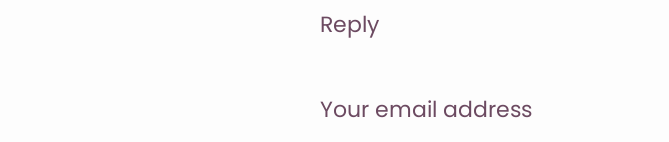Reply

Your email address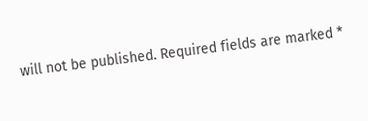will not be published. Required fields are marked *